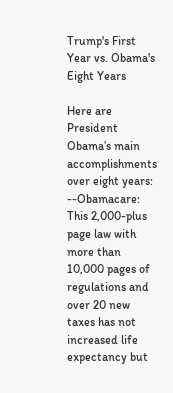Trump's First Year vs. Obama's Eight Years

Here are President Obama’s main accomplishments over eight years: --Obamacare: This 2,000-plus page law with more than 10,000 pages of regulations and over 20 new taxes has not increased life expectancy but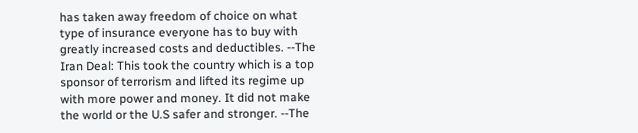has taken away freedom of choice on what type of insurance everyone has to buy with greatly increased costs and deductibles. --The Iran Deal: This took the country which is a top sponsor of terrorism and lifted its regime up with more power and money. It did not make the world or the U.S safer and stronger. --The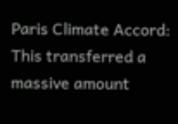Paris Climate Accord: This transferred a massive amount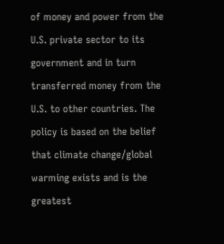of money and power from the U.S. private sector to its government and in turn transferred money from the U.S. to other countries. The policy is based on the belief that climate change/global warming exists and is the greatest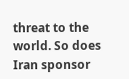threat to the world. So does Iran sponsor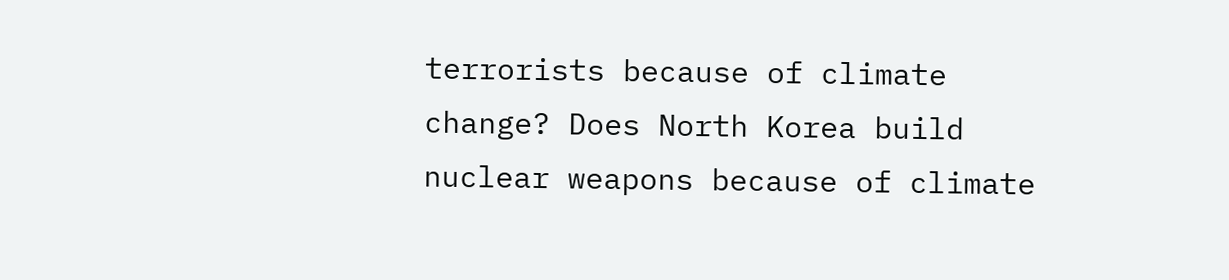terrorists because of climate change? Does North Korea build nuclear weapons because of climate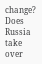change? Does Russia take over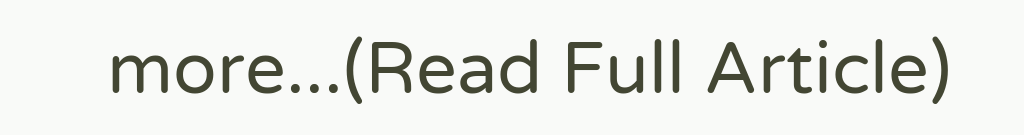more...(Read Full Article)